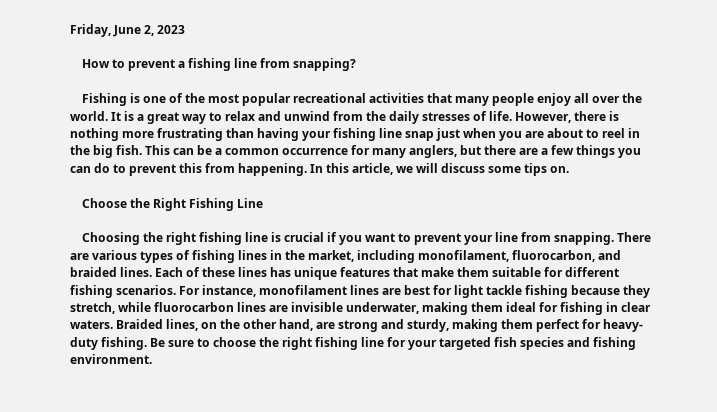Friday, June 2, 2023

    How to prevent a fishing line from snapping?

    Fishing is one of the most popular recreational activities that many people enjoy all over the world. It is a great way to relax and unwind from the daily stresses of life. However, there is nothing more frustrating than having your fishing line snap just when you are about to reel in the big fish. This can be a common occurrence for many anglers, but there are a few things you can do to prevent this from happening. In this article, we will discuss some tips on.

    Choose the Right Fishing Line

    Choosing the right fishing line is crucial if you want to prevent your line from snapping. There are various types of fishing lines in the market, including monofilament, fluorocarbon, and braided lines. Each of these lines has unique features that make them suitable for different fishing scenarios. For instance, monofilament lines are best for light tackle fishing because they stretch, while fluorocarbon lines are invisible underwater, making them ideal for fishing in clear waters. Braided lines, on the other hand, are strong and sturdy, making them perfect for heavy-duty fishing. Be sure to choose the right fishing line for your targeted fish species and fishing environment.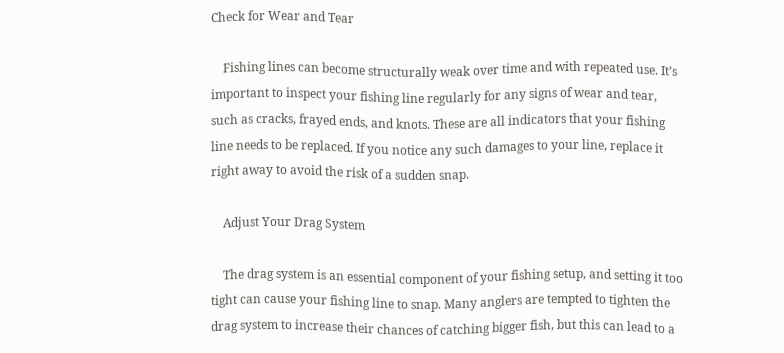Check for Wear and Tear

    Fishing lines can become structurally weak over time and with repeated use. It’s important to inspect your fishing line regularly for any signs of wear and tear, such as cracks, frayed ends, and knots. These are all indicators that your fishing line needs to be replaced. If you notice any such damages to your line, replace it right away to avoid the risk of a sudden snap.

    Adjust Your Drag System

    The drag system is an essential component of your fishing setup, and setting it too tight can cause your fishing line to snap. Many anglers are tempted to tighten the drag system to increase their chances of catching bigger fish, but this can lead to a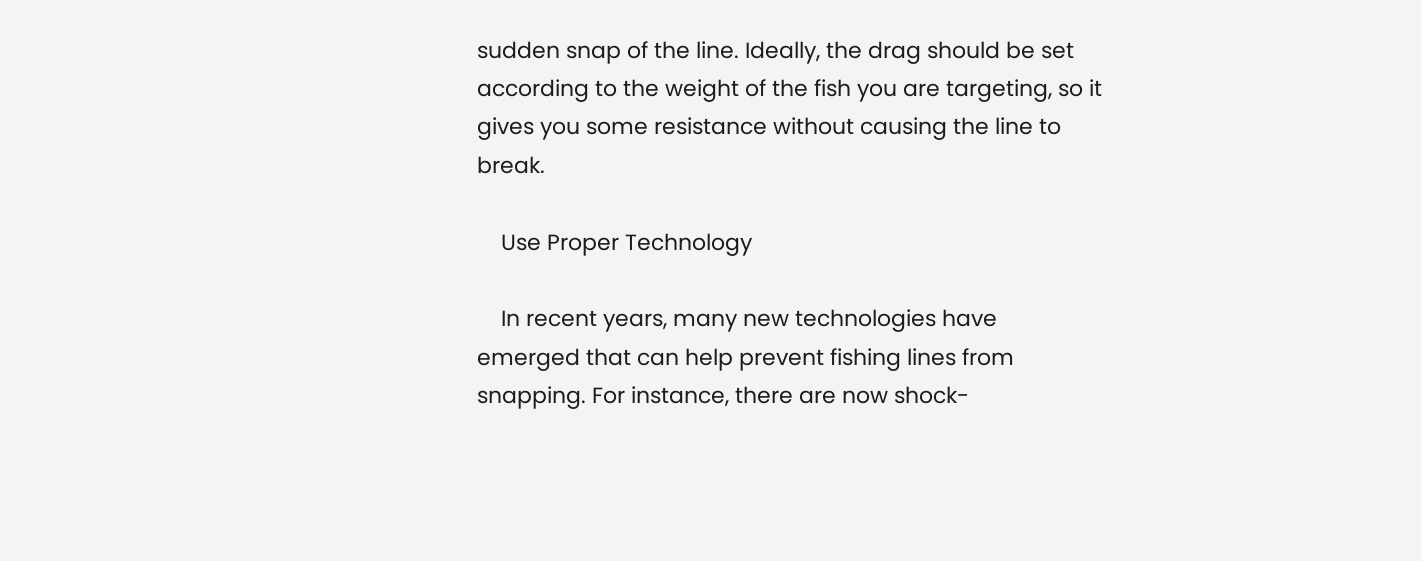sudden snap of the line. Ideally, the drag should be set according to the weight of the fish you are targeting, so it gives you some resistance without causing the line to break.

    Use Proper Technology

    In recent years, many new technologies have emerged that can help prevent fishing lines from snapping. For instance, there are now shock-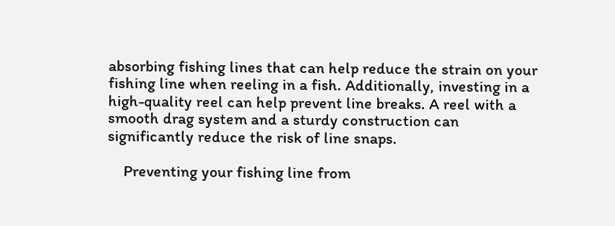absorbing fishing lines that can help reduce the strain on your fishing line when reeling in a fish. Additionally, investing in a high-quality reel can help prevent line breaks. A reel with a smooth drag system and a sturdy construction can significantly reduce the risk of line snaps.

    Preventing your fishing line from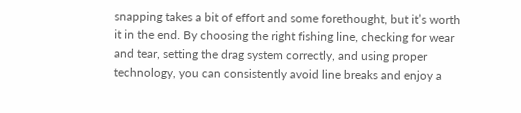snapping takes a bit of effort and some forethought, but it’s worth it in the end. By choosing the right fishing line, checking for wear and tear, setting the drag system correctly, and using proper technology, you can consistently avoid line breaks and enjoy a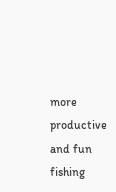more productive and fun fishing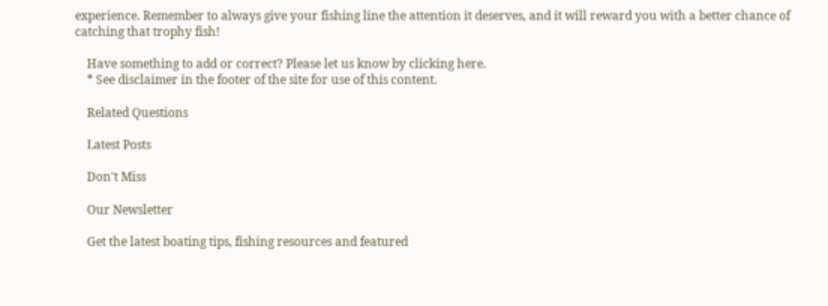experience. Remember to always give your fishing line the attention it deserves, and it will reward you with a better chance of catching that trophy fish!

    Have something to add or correct? Please let us know by clicking here.
    * See disclaimer in the footer of the site for use of this content.

    Related Questions

    Latest Posts

    Don't Miss

    Our Newsletter

    Get the latest boating tips, fishing resources and featured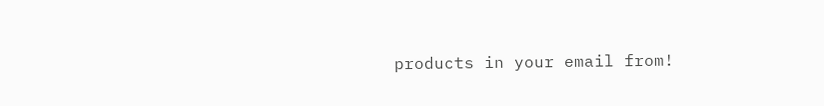products in your email from!